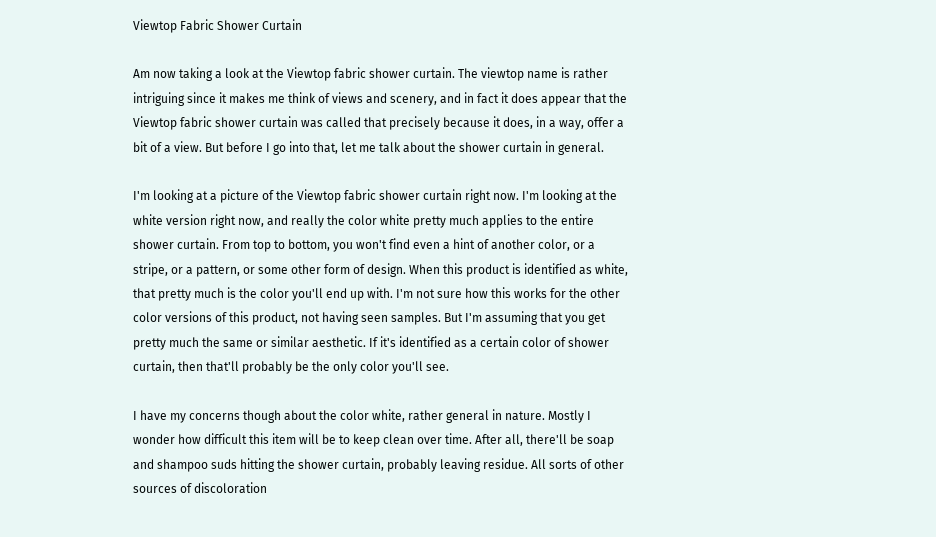Viewtop Fabric Shower Curtain

Am now taking a look at the Viewtop fabric shower curtain. The viewtop name is rather intriguing since it makes me think of views and scenery, and in fact it does appear that the Viewtop fabric shower curtain was called that precisely because it does, in a way, offer a bit of a view. But before I go into that, let me talk about the shower curtain in general.

I'm looking at a picture of the Viewtop fabric shower curtain right now. I'm looking at the white version right now, and really the color white pretty much applies to the entire shower curtain. From top to bottom, you won't find even a hint of another color, or a stripe, or a pattern, or some other form of design. When this product is identified as white, that pretty much is the color you'll end up with. I'm not sure how this works for the other color versions of this product, not having seen samples. But I'm assuming that you get pretty much the same or similar aesthetic. If it's identified as a certain color of shower curtain, then that'll probably be the only color you'll see.

I have my concerns though about the color white, rather general in nature. Mostly I wonder how difficult this item will be to keep clean over time. After all, there'll be soap and shampoo suds hitting the shower curtain, probably leaving residue. All sorts of other sources of discoloration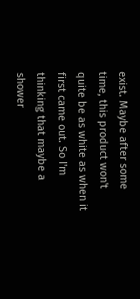exist. Maybe after some time, this product won't quite be as white as when it first came out. So I'm thinking that maybe a shower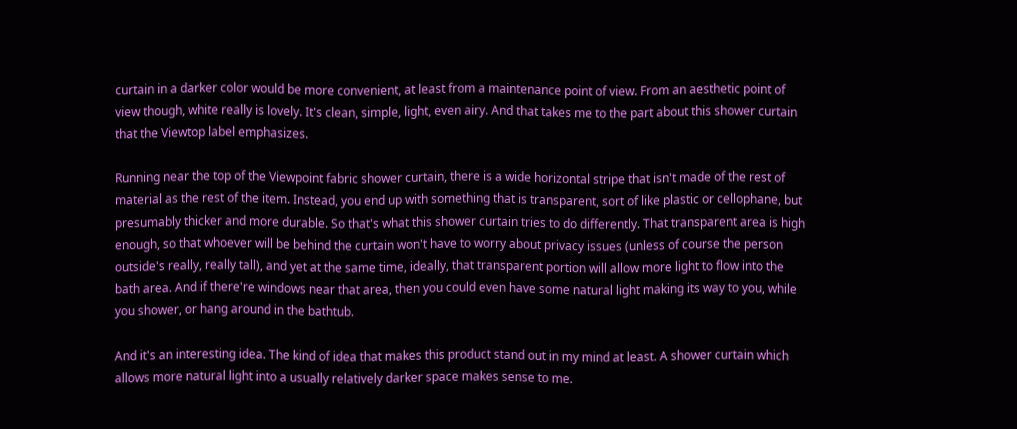curtain in a darker color would be more convenient, at least from a maintenance point of view. From an aesthetic point of view though, white really is lovely. It's clean, simple, light, even airy. And that takes me to the part about this shower curtain that the Viewtop label emphasizes.

Running near the top of the Viewpoint fabric shower curtain, there is a wide horizontal stripe that isn't made of the rest of material as the rest of the item. Instead, you end up with something that is transparent, sort of like plastic or cellophane, but presumably thicker and more durable. So that's what this shower curtain tries to do differently. That transparent area is high enough, so that whoever will be behind the curtain won't have to worry about privacy issues (unless of course the person outside's really, really tall), and yet at the same time, ideally, that transparent portion will allow more light to flow into the bath area. And if there're windows near that area, then you could even have some natural light making its way to you, while you shower, or hang around in the bathtub.

And it's an interesting idea. The kind of idea that makes this product stand out in my mind at least. A shower curtain which allows more natural light into a usually relatively darker space makes sense to me.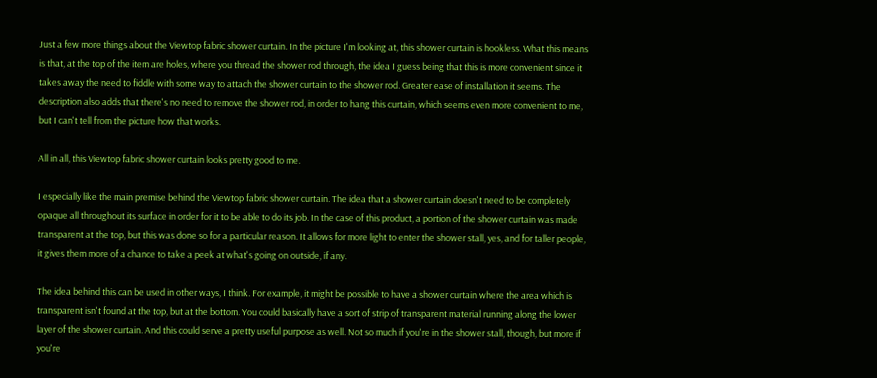Just a few more things about the Viewtop fabric shower curtain. In the picture I'm looking at, this shower curtain is hookless. What this means is that, at the top of the item are holes, where you thread the shower rod through, the idea I guess being that this is more convenient since it takes away the need to fiddle with some way to attach the shower curtain to the shower rod. Greater ease of installation it seems. The description also adds that there's no need to remove the shower rod, in order to hang this curtain, which seems even more convenient to me, but I can't tell from the picture how that works.

All in all, this Viewtop fabric shower curtain looks pretty good to me.

I especially like the main premise behind the Viewtop fabric shower curtain. The idea that a shower curtain doesn't need to be completely opaque all throughout its surface in order for it to be able to do its job. In the case of this product, a portion of the shower curtain was made transparent at the top, but this was done so for a particular reason. It allows for more light to enter the shower stall, yes, and for taller people, it gives them more of a chance to take a peek at what's going on outside, if any.

The idea behind this can be used in other ways, I think. For example, it might be possible to have a shower curtain where the area which is transparent isn't found at the top, but at the bottom. You could basically have a sort of strip of transparent material running along the lower layer of the shower curtain. And this could serve a pretty useful purpose as well. Not so much if you're in the shower stall, though, but more if you're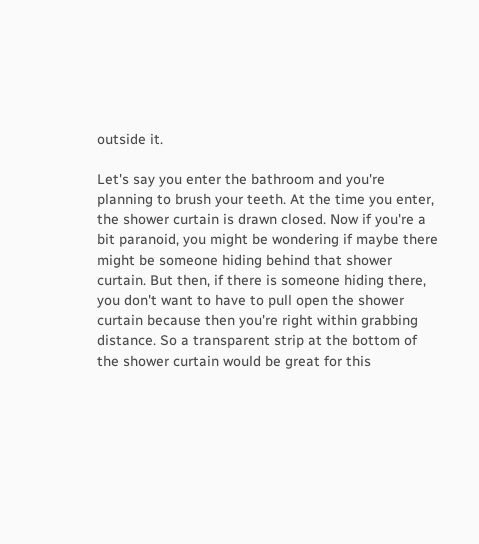outside it.

Let's say you enter the bathroom and you're planning to brush your teeth. At the time you enter, the shower curtain is drawn closed. Now if you're a bit paranoid, you might be wondering if maybe there might be someone hiding behind that shower curtain. But then, if there is someone hiding there, you don't want to have to pull open the shower curtain because then you're right within grabbing distance. So a transparent strip at the bottom of the shower curtain would be great for this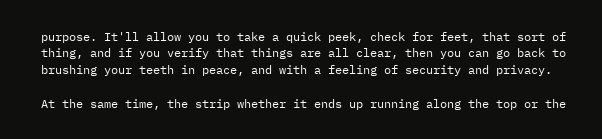purpose. It'll allow you to take a quick peek, check for feet, that sort of thing, and if you verify that things are all clear, then you can go back to brushing your teeth in peace, and with a feeling of security and privacy.

At the same time, the strip whether it ends up running along the top or the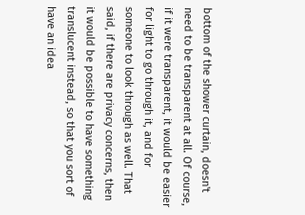bottom of the shower curtain, doesn't need to be transparent at all. Of course, if it were transparent, it would be easier for light to go through it, and for someone to look through as well. That said, if there are privacy concerns, then it would be possible to have something translucent instead, so that you sort of have an idea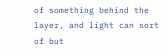of something behind the layer, and light can sort of but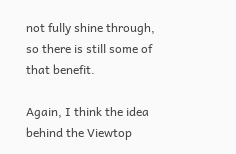not fully shine through, so there is still some of that benefit.

Again, I think the idea behind the Viewtop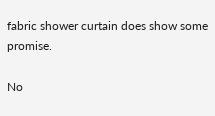fabric shower curtain does show some promise.

No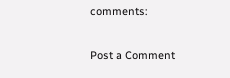comments:

Post a Comment